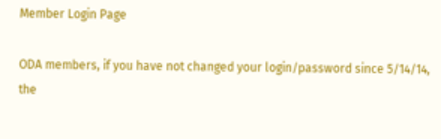Member Login Page

ODA members, if you have not changed your login/password since 5/14/14, the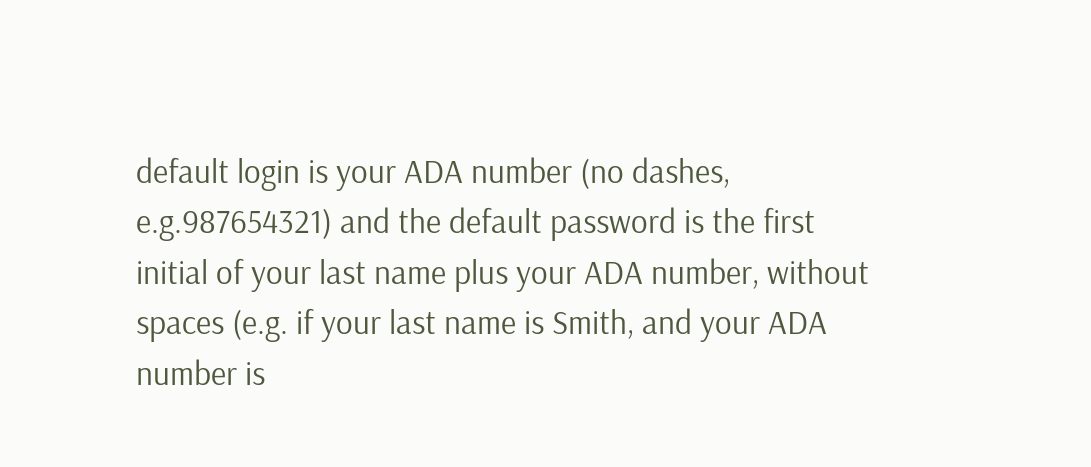default login is your ADA number (no dashes, e.g.987654321) and the default password is the first initial of your last name plus your ADA number, without spaces (e.g. if your last name is Smith, and your ADA number is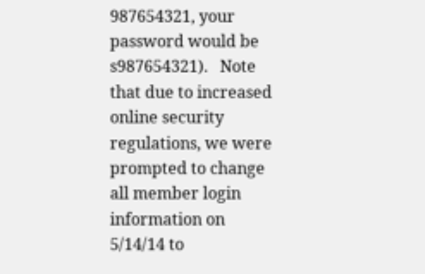987654321, your password would be s987654321).   Note that due to increased online security regulations, we were prompted to change all member login information on 5/14/14 to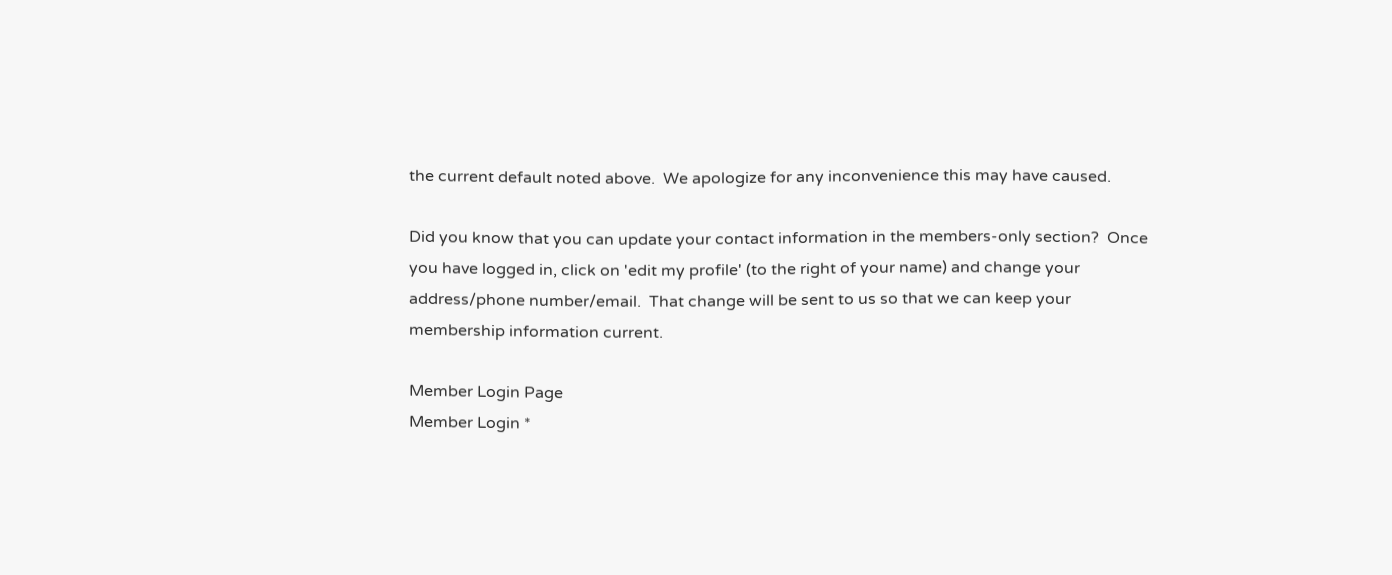the current default noted above.  We apologize for any inconvenience this may have caused.

Did you know that you can update your contact information in the members-only section?  Once you have logged in, click on 'edit my profile' (to the right of your name) and change your address/phone number/email.  That change will be sent to us so that we can keep your membership information current.

Member Login Page
Member Login *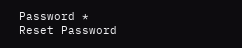Password *
Reset Password